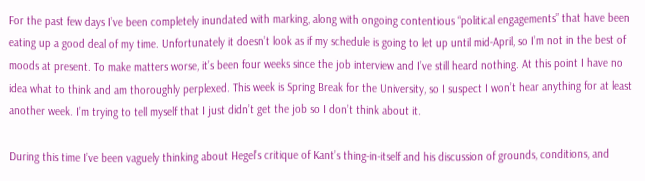For the past few days I’ve been completely inundated with marking, along with ongoing contentious “political engagements” that have been eating up a good deal of my time. Unfortunately it doesn’t look as if my schedule is going to let up until mid-April, so I’m not in the best of moods at present. To make matters worse, it’s been four weeks since the job interview and I’ve still heard nothing. At this point I have no idea what to think and am thoroughly perplexed. This week is Spring Break for the University, so I suspect I won’t hear anything for at least another week. I’m trying to tell myself that I just didn’t get the job so I don’t think about it.

During this time I’ve been vaguely thinking about Hegel’s critique of Kant’s thing-in-itself and his discussion of grounds, conditions, and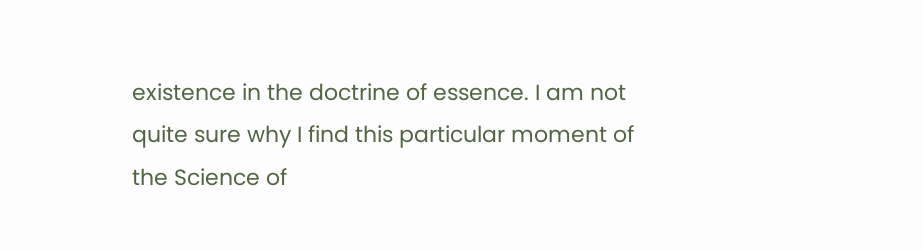existence in the doctrine of essence. I am not quite sure why I find this particular moment of the Science of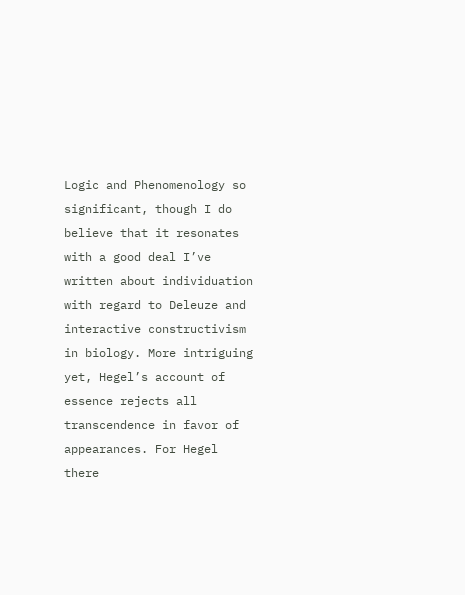Logic and Phenomenology so significant, though I do believe that it resonates with a good deal I’ve written about individuation with regard to Deleuze and interactive constructivism in biology. More intriguing yet, Hegel’s account of essence rejects all transcendence in favor of appearances. For Hegel there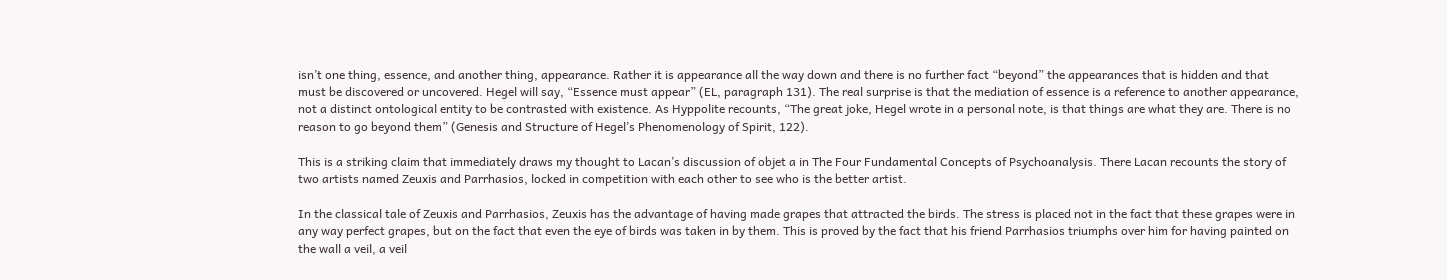isn’t one thing, essence, and another thing, appearance. Rather it is appearance all the way down and there is no further fact “beyond” the appearances that is hidden and that must be discovered or uncovered. Hegel will say, “Essence must appear” (EL, paragraph 131). The real surprise is that the mediation of essence is a reference to another appearance, not a distinct ontological entity to be contrasted with existence. As Hyppolite recounts, “The great joke, Hegel wrote in a personal note, is that things are what they are. There is no reason to go beyond them” (Genesis and Structure of Hegel’s Phenomenology of Spirit, 122).

This is a striking claim that immediately draws my thought to Lacan’s discussion of objet a in The Four Fundamental Concepts of Psychoanalysis. There Lacan recounts the story of two artists named Zeuxis and Parrhasios, locked in competition with each other to see who is the better artist.

In the classical tale of Zeuxis and Parrhasios, Zeuxis has the advantage of having made grapes that attracted the birds. The stress is placed not in the fact that these grapes were in any way perfect grapes, but on the fact that even the eye of birds was taken in by them. This is proved by the fact that his friend Parrhasios triumphs over him for having painted on the wall a veil, a veil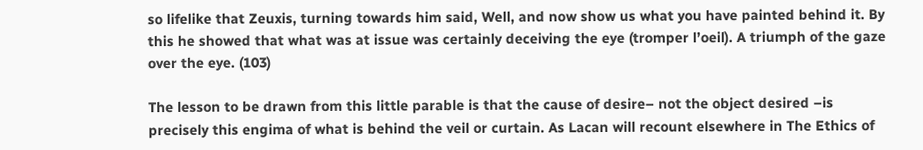so lifelike that Zeuxis, turning towards him said, Well, and now show us what you have painted behind it. By this he showed that what was at issue was certainly deceiving the eye (tromper l’oeil). A triumph of the gaze over the eye. (103)

The lesson to be drawn from this little parable is that the cause of desire– not the object desired –is precisely this engima of what is behind the veil or curtain. As Lacan will recount elsewhere in The Ethics of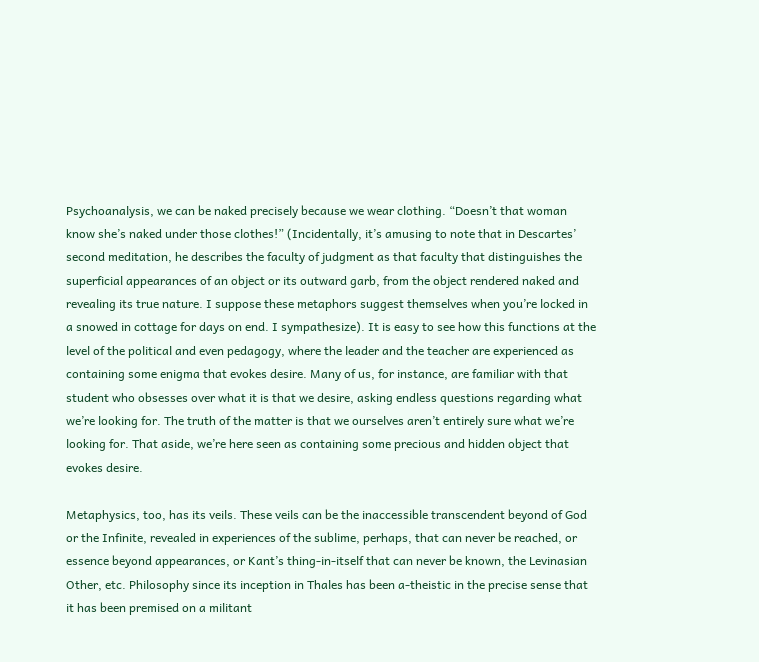Psychoanalysis, we can be naked precisely because we wear clothing. “Doesn’t that woman know she’s naked under those clothes!” (Incidentally, it’s amusing to note that in Descartes’ second meditation, he describes the faculty of judgment as that faculty that distinguishes the superficial appearances of an object or its outward garb, from the object rendered naked and revealing its true nature. I suppose these metaphors suggest themselves when you’re locked in a snowed in cottage for days on end. I sympathesize). It is easy to see how this functions at the level of the political and even pedagogy, where the leader and the teacher are experienced as containing some enigma that evokes desire. Many of us, for instance, are familiar with that student who obsesses over what it is that we desire, asking endless questions regarding what we’re looking for. The truth of the matter is that we ourselves aren’t entirely sure what we’re looking for. That aside, we’re here seen as containing some precious and hidden object that evokes desire.

Metaphysics, too, has its veils. These veils can be the inaccessible transcendent beyond of God or the Infinite, revealed in experiences of the sublime, perhaps, that can never be reached, or essence beyond appearances, or Kant’s thing-in-itself that can never be known, the Levinasian Other, etc. Philosophy since its inception in Thales has been a-theistic in the precise sense that it has been premised on a militant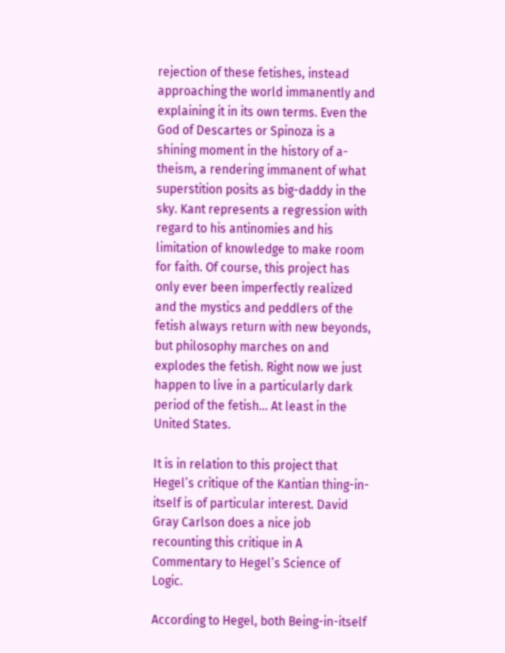rejection of these fetishes, instead approaching the world immanently and explaining it in its own terms. Even the God of Descartes or Spinoza is a shining moment in the history of a-theism, a rendering immanent of what superstition posits as big-daddy in the sky. Kant represents a regression with regard to his antinomies and his limitation of knowledge to make room for faith. Of course, this project has only ever been imperfectly realized and the mystics and peddlers of the fetish always return with new beyonds, but philosophy marches on and explodes the fetish. Right now we just happen to live in a particularly dark period of the fetish… At least in the United States.

It is in relation to this project that Hegel’s critique of the Kantian thing-in-itself is of particular interest. David Gray Carlson does a nice job recounting this critique in A Commentary to Hegel’s Science of Logic.

According to Hegel, both Being-in-itself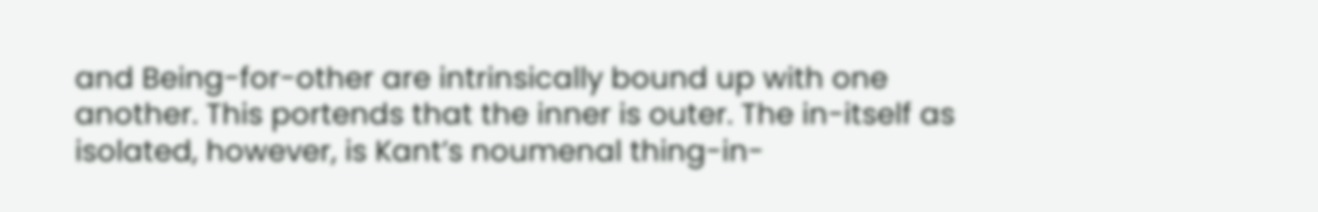and Being-for-other are intrinsically bound up with one another. This portends that the inner is outer. The in-itself as isolated, however, is Kant’s noumenal thing-in-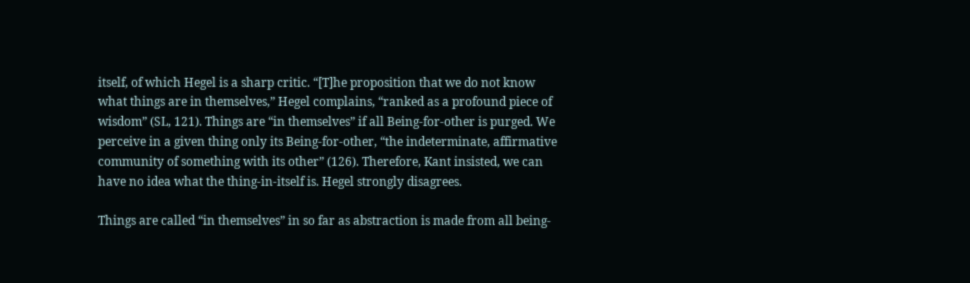itself, of which Hegel is a sharp critic. “[T]he proposition that we do not know what things are in themselves,” Hegel complains, “ranked as a profound piece of wisdom” (SL, 121). Things are “in themselves” if all Being-for-other is purged. We perceive in a given thing only its Being-for-other, “the indeterminate, affirmative community of something with its other” (126). Therefore, Kant insisted, we can have no idea what the thing-in-itself is. Hegel strongly disagrees.

Things are called “in themselves” in so far as abstraction is made from all being-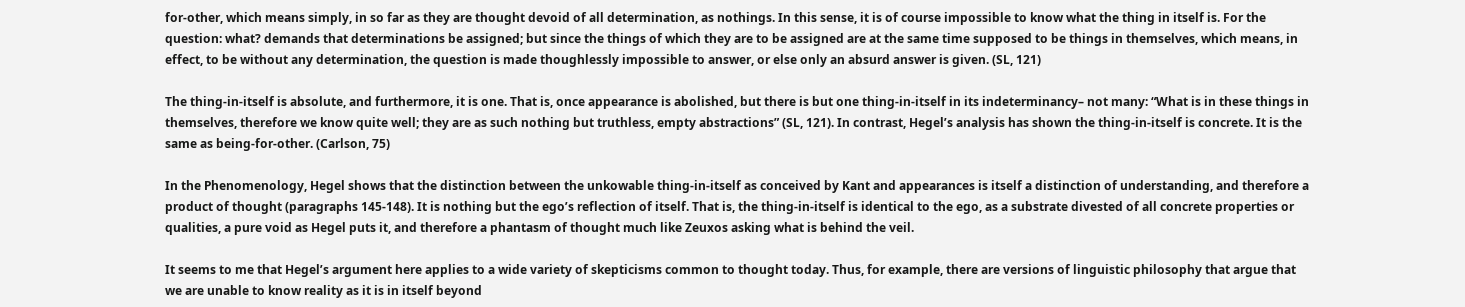for-other, which means simply, in so far as they are thought devoid of all determination, as nothings. In this sense, it is of course impossible to know what the thing in itself is. For the question: what? demands that determinations be assigned; but since the things of which they are to be assigned are at the same time supposed to be things in themselves, which means, in effect, to be without any determination, the question is made thoughlessly impossible to answer, or else only an absurd answer is given. (SL, 121)

The thing-in-itself is absolute, and furthermore, it is one. That is, once appearance is abolished, but there is but one thing-in-itself in its indeterminancy– not many: “What is in these things in themselves, therefore we know quite well; they are as such nothing but truthless, empty abstractions” (SL, 121). In contrast, Hegel’s analysis has shown the thing-in-itself is concrete. It is the same as being-for-other. (Carlson, 75)

In the Phenomenology, Hegel shows that the distinction between the unkowable thing-in-itself as conceived by Kant and appearances is itself a distinction of understanding, and therefore a product of thought (paragraphs 145-148). It is nothing but the ego’s reflection of itself. That is, the thing-in-itself is identical to the ego, as a substrate divested of all concrete properties or qualities, a pure void as Hegel puts it, and therefore a phantasm of thought much like Zeuxos asking what is behind the veil.

It seems to me that Hegel’s argument here applies to a wide variety of skepticisms common to thought today. Thus, for example, there are versions of linguistic philosophy that argue that we are unable to know reality as it is in itself beyond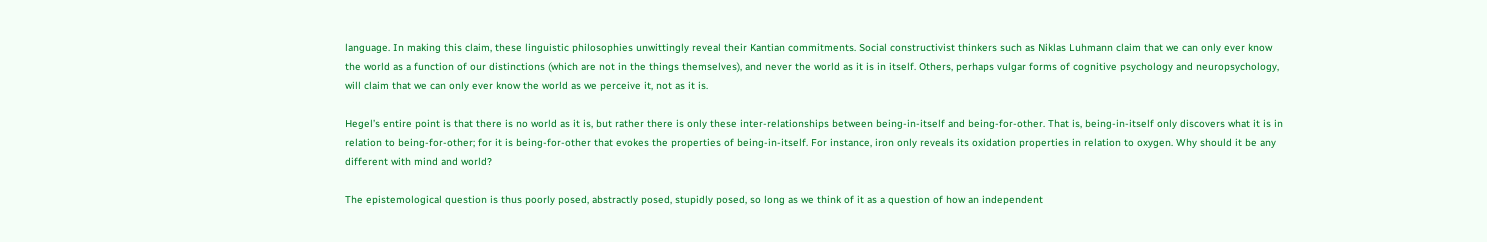language. In making this claim, these linguistic philosophies unwittingly reveal their Kantian commitments. Social constructivist thinkers such as Niklas Luhmann claim that we can only ever know the world as a function of our distinctions (which are not in the things themselves), and never the world as it is in itself. Others, perhaps vulgar forms of cognitive psychology and neuropsychology, will claim that we can only ever know the world as we perceive it, not as it is.

Hegel’s entire point is that there is no world as it is, but rather there is only these inter-relationships between being-in-itself and being-for-other. That is, being-in-itself only discovers what it is in relation to being-for-other; for it is being-for-other that evokes the properties of being-in-itself. For instance, iron only reveals its oxidation properties in relation to oxygen. Why should it be any different with mind and world?

The epistemological question is thus poorly posed, abstractly posed, stupidly posed, so long as we think of it as a question of how an independent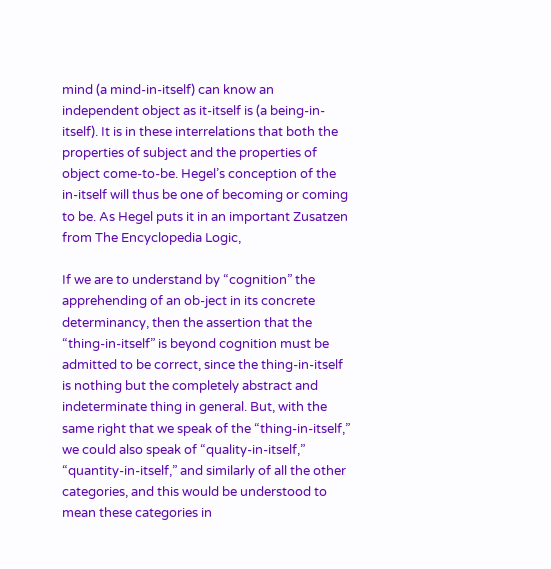mind (a mind-in-itself) can know an independent object as it-itself is (a being-in-itself). It is in these interrelations that both the properties of subject and the properties of object come-to-be. Hegel’s conception of the in-itself will thus be one of becoming or coming to be. As Hegel puts it in an important Zusatzen from The Encyclopedia Logic,

If we are to understand by “cognition” the apprehending of an ob-ject in its concrete determinancy, then the assertion that the “thing-in-itself” is beyond cognition must be admitted to be correct, since the thing-in-itself is nothing but the completely abstract and indeterminate thing in general. But, with the same right that we speak of the “thing-in-itself,” we could also speak of “quality-in-itself,” “quantity-in-itself,” and similarly of all the other categories, and this would be understood to mean these categories in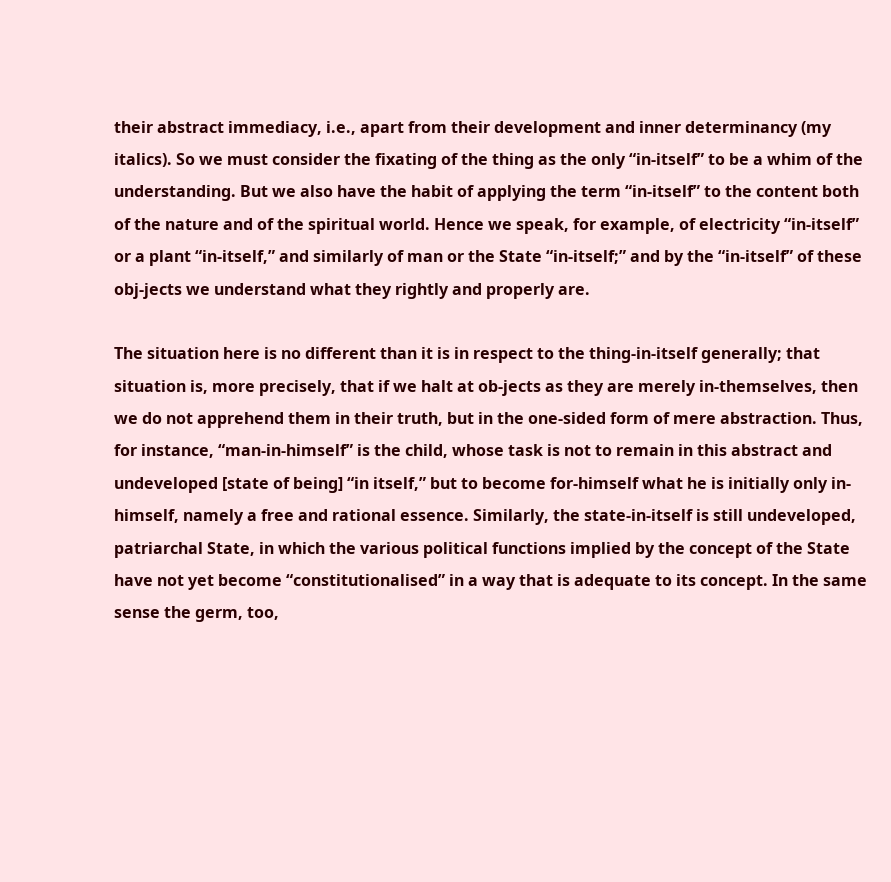their abstract immediacy, i.e., apart from their development and inner determinancy (my italics). So we must consider the fixating of the thing as the only “in-itself” to be a whim of the understanding. But we also have the habit of applying the term “in-itself” to the content both of the nature and of the spiritual world. Hence we speak, for example, of electricity “in-itself” or a plant “in-itself,” and similarly of man or the State “in-itself;” and by the “in-itself” of these obj-jects we understand what they rightly and properly are.

The situation here is no different than it is in respect to the thing-in-itself generally; that situation is, more precisely, that if we halt at ob-jects as they are merely in-themselves, then we do not apprehend them in their truth, but in the one-sided form of mere abstraction. Thus, for instance, “man-in-himself” is the child, whose task is not to remain in this abstract and undeveloped [state of being] “in itself,” but to become for-himself what he is initially only in-himself, namely a free and rational essence. Similarly, the state-in-itself is still undeveloped, patriarchal State, in which the various political functions implied by the concept of the State have not yet become “constitutionalised” in a way that is adequate to its concept. In the same sense the germ, too,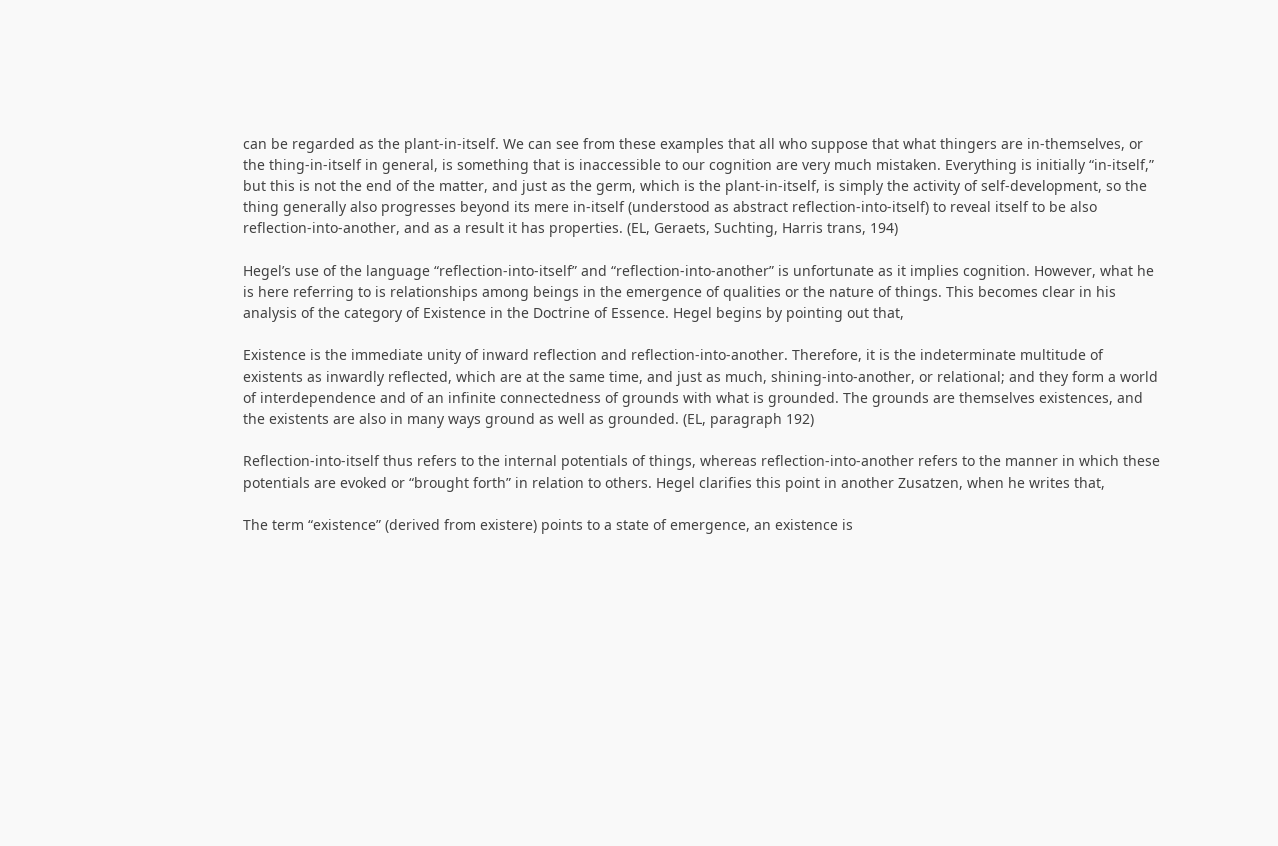can be regarded as the plant-in-itself. We can see from these examples that all who suppose that what thingers are in-themselves, or the thing-in-itself in general, is something that is inaccessible to our cognition are very much mistaken. Everything is initially “in-itself,” but this is not the end of the matter, and just as the germ, which is the plant-in-itself, is simply the activity of self-development, so the thing generally also progresses beyond its mere in-itself (understood as abstract reflection-into-itself) to reveal itself to be also reflection-into-another, and as a result it has properties. (EL, Geraets, Suchting, Harris trans, 194)

Hegel’s use of the language “reflection-into-itself” and “reflection-into-another” is unfortunate as it implies cognition. However, what he is here referring to is relationships among beings in the emergence of qualities or the nature of things. This becomes clear in his analysis of the category of Existence in the Doctrine of Essence. Hegel begins by pointing out that,

Existence is the immediate unity of inward reflection and reflection-into-another. Therefore, it is the indeterminate multitude of existents as inwardly reflected, which are at the same time, and just as much, shining-into-another, or relational; and they form a world of interdependence and of an infinite connectedness of grounds with what is grounded. The grounds are themselves existences, and the existents are also in many ways ground as well as grounded. (EL, paragraph 192)

Reflection-into-itself thus refers to the internal potentials of things, whereas reflection-into-another refers to the manner in which these potentials are evoked or “brought forth” in relation to others. Hegel clarifies this point in another Zusatzen, when he writes that,

The term “existence” (derived from existere) points to a state of emergence, an existence is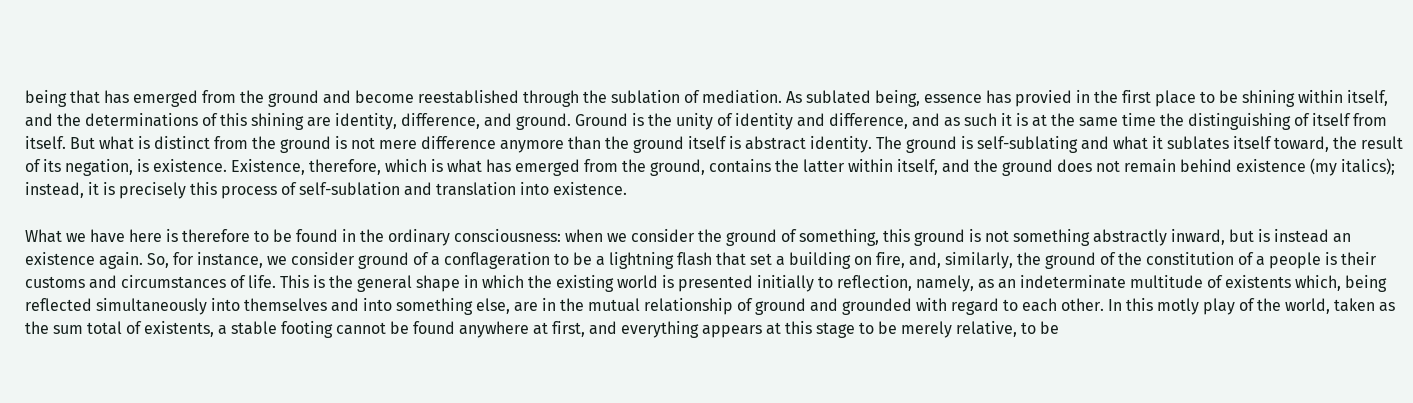being that has emerged from the ground and become reestablished through the sublation of mediation. As sublated being, essence has provied in the first place to be shining within itself, and the determinations of this shining are identity, difference, and ground. Ground is the unity of identity and difference, and as such it is at the same time the distinguishing of itself from itself. But what is distinct from the ground is not mere difference anymore than the ground itself is abstract identity. The ground is self-sublating and what it sublates itself toward, the result of its negation, is existence. Existence, therefore, which is what has emerged from the ground, contains the latter within itself, and the ground does not remain behind existence (my italics); instead, it is precisely this process of self-sublation and translation into existence.

What we have here is therefore to be found in the ordinary consciousness: when we consider the ground of something, this ground is not something abstractly inward, but is instead an existence again. So, for instance, we consider ground of a conflageration to be a lightning flash that set a building on fire, and, similarly, the ground of the constitution of a people is their customs and circumstances of life. This is the general shape in which the existing world is presented initially to reflection, namely, as an indeterminate multitude of existents which, being reflected simultaneously into themselves and into something else, are in the mutual relationship of ground and grounded with regard to each other. In this motly play of the world, taken as the sum total of existents, a stable footing cannot be found anywhere at first, and everything appears at this stage to be merely relative, to be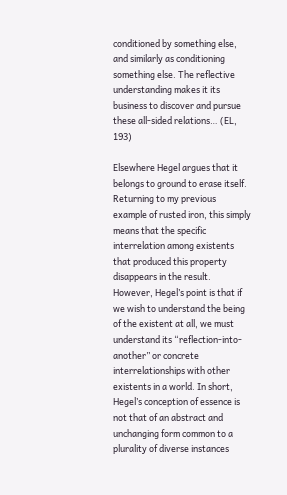conditioned by something else, and similarly as conditioning something else. The reflective understanding makes it its business to discover and pursue these all-sided relations… (EL, 193)

Elsewhere Hegel argues that it belongs to ground to erase itself. Returning to my previous example of rusted iron, this simply means that the specific interrelation among existents that produced this property disappears in the result. However, Hegel’s point is that if we wish to understand the being of the existent at all, we must understand its “reflection-into-another” or concrete interrelationships with other existents in a world. In short, Hegel’s conception of essence is not that of an abstract and unchanging form common to a plurality of diverse instances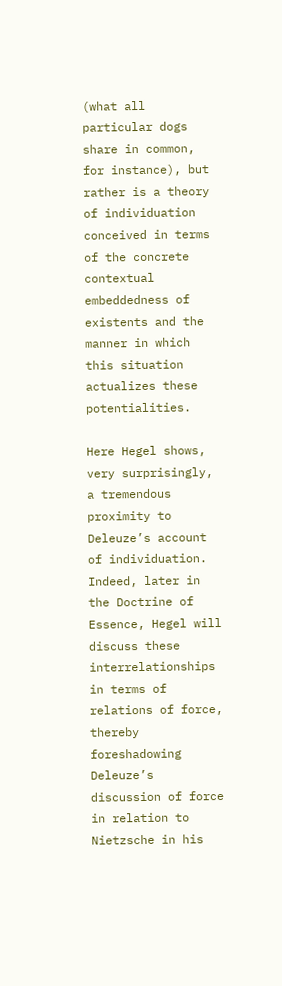(what all particular dogs share in common, for instance), but rather is a theory of individuation conceived in terms of the concrete contextual embeddedness of existents and the manner in which this situation actualizes these potentialities.

Here Hegel shows, very surprisingly, a tremendous proximity to Deleuze’s account of individuation. Indeed, later in the Doctrine of Essence, Hegel will discuss these interrelationships in terms of relations of force, thereby foreshadowing Deleuze’s discussion of force in relation to Nietzsche in his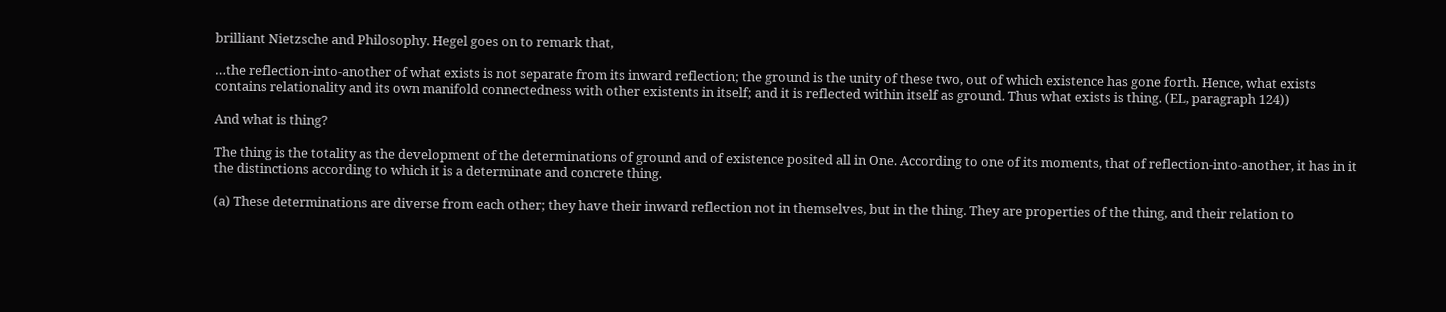brilliant Nietzsche and Philosophy. Hegel goes on to remark that,

…the reflection-into-another of what exists is not separate from its inward reflection; the ground is the unity of these two, out of which existence has gone forth. Hence, what exists contains relationality and its own manifold connectedness with other existents in itself; and it is reflected within itself as ground. Thus what exists is thing. (EL, paragraph 124))

And what is thing?

The thing is the totality as the development of the determinations of ground and of existence posited all in One. According to one of its moments, that of reflection-into-another, it has in it the distinctions according to which it is a determinate and concrete thing.

(a) These determinations are diverse from each other; they have their inward reflection not in themselves, but in the thing. They are properties of the thing, and their relation to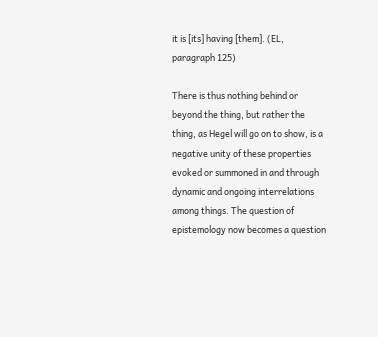it is [its] having [them]. (EL, paragraph 125)

There is thus nothing behind or beyond the thing, but rather the thing, as Hegel will go on to show, is a negative unity of these properties evoked or summoned in and through dynamic and ongoing interrelations among things. The question of epistemology now becomes a question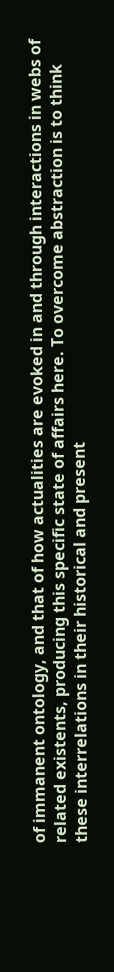of immanent ontology, and that of how actualities are evoked in and through interactions in webs of related existents, producing this specific state of affairs here. To overcome abstraction is to think these interrelations in their historical and present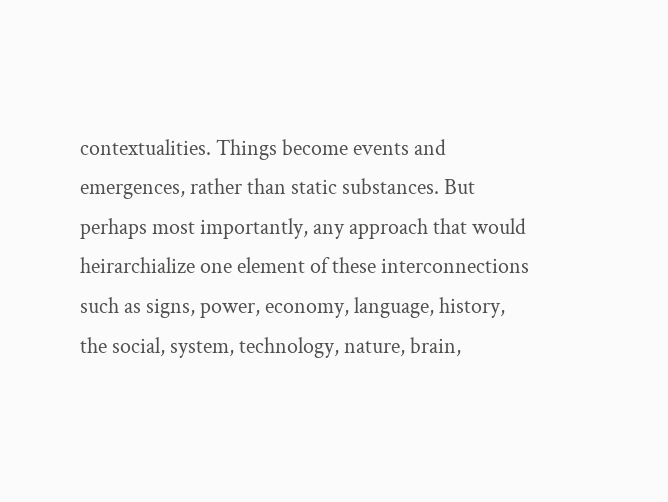contextualities. Things become events and emergences, rather than static substances. But perhaps most importantly, any approach that would heirarchialize one element of these interconnections such as signs, power, economy, language, history, the social, system, technology, nature, brain,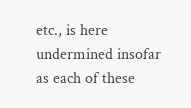etc., is here undermined insofar as each of these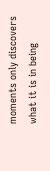moments only discovers what it is in being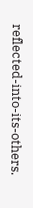reflected-into-its-others.